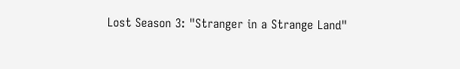Lost Season 3: "Stranger in a Strange Land"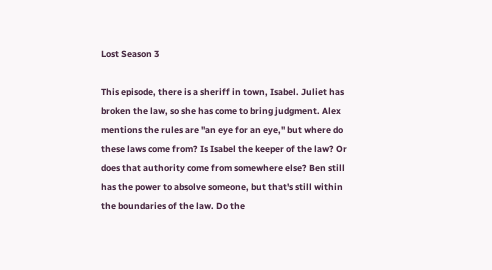Lost Season 3

This episode, there is a sheriff in town, Isabel. Juliet has broken the law, so she has come to bring judgment. Alex mentions the rules are "an eye for an eye," but where do these laws come from? Is Isabel the keeper of the law? Or does that authority come from somewhere else? Ben still has the power to absolve someone, but that's still within the boundaries of the law. Do the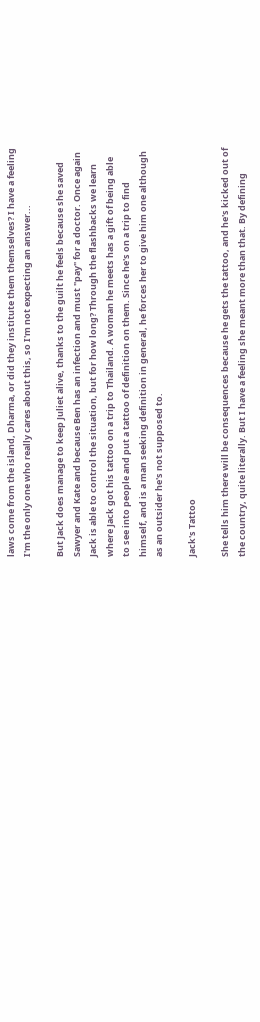laws come from the island, Dharma, or did they institute them themselves? I have a feeling I'm the only one who really cares about this, so I'm not expecting an answer...

But Jack does manage to keep Juliet alive, thanks to the guilt he feels because she saved Sawyer and Kate and because Ben has an infection and must "pay" for a doctor. Once again Jack is able to control the situation, but for how long? Through the flashbacks we learn where Jack got his tattoo on a trip to Thailand. A woman he meets has a gift of being able to see into people and put a tattoo of definition on them. Since he's on a trip to find himself, and is a man seeking definition in general, he forces her to give him one although as an outsider he's not supposed to.

Jack's Tattoo

She tells him there will be consequences because he gets the tattoo, and he's kicked out of the country, quite literally. But I have a feeling she meant more than that. By defining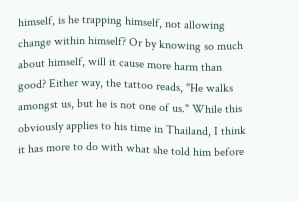himself, is he trapping himself, not allowing change within himself? Or by knowing so much about himself, will it cause more harm than good? Either way, the tattoo reads, "He walks amongst us, but he is not one of us." While this obviously applies to his time in Thailand, I think it has more to do with what she told him before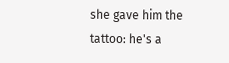she gave him the tattoo: he's a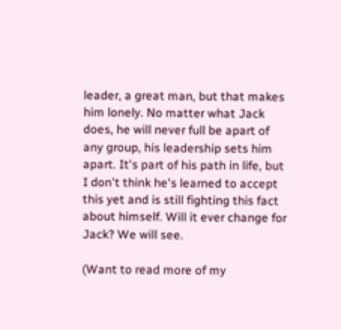leader, a great man, but that makes him lonely. No matter what Jack does, he will never full be apart of any group, his leadership sets him apart. It's part of his path in life, but I don't think he's learned to accept this yet and is still fighting this fact about himself. Will it ever change for Jack? We will see.

(Want to read more of my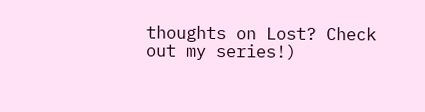thoughts on Lost? Check out my series!)